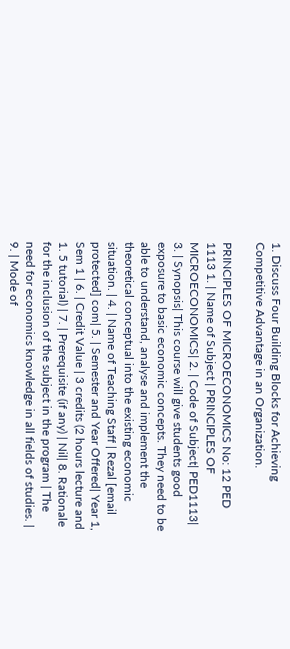1. Discuss Four Building Blocks for Achieving Competitive Advantage in an Organization.

PRINCIPLES OF MICROECONOMICS No: 12 PED 1113 1. | Name of Subject | PRINCIPLES OF MICROECONOMICS| 2. | Code of Subject| PED1113| 3. | Synopsis| This course will give students good exposure to basic economic concepts. They need to be able to understand, analyse and implement the theoretical conceptual into the existing economic situation. | 4. | Name of Teaching Staff | Rezal [email protected] com| 5. | Semester and Year Offered| Year 1, Sem 1 | 6. | Credit Value | 3 credits (2 hours lecture and 1. 5 tutorial) | 7. | Prerequisite (if any) | Nil| 8. Rationale for the inclusion of the subject in the program | The need for economics knowledge in all fields of studies. | 9. | Mode of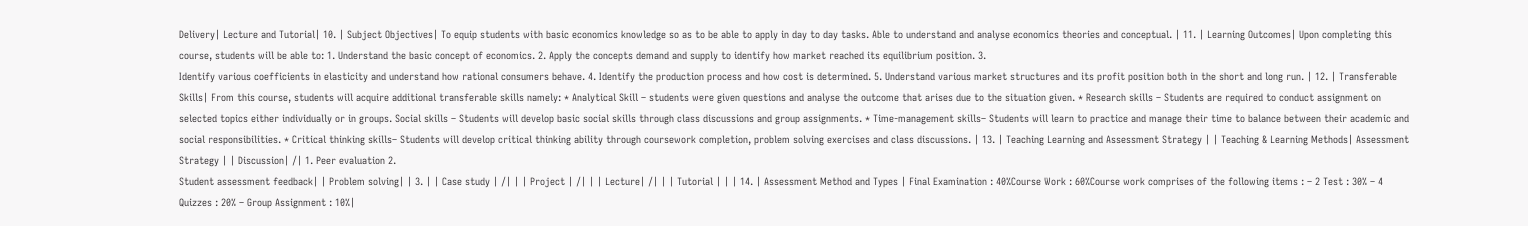Delivery| Lecture and Tutorial| 10. | Subject Objectives| To equip students with basic economics knowledge so as to be able to apply in day to day tasks. Able to understand and analyse economics theories and conceptual. | 11. | Learning Outcomes| Upon completing this course, students will be able to: 1. Understand the basic concept of economics. 2. Apply the concepts demand and supply to identify how market reached its equilibrium position. 3.
Identify various coefficients in elasticity and understand how rational consumers behave. 4. Identify the production process and how cost is determined. 5. Understand various market structures and its profit position both in the short and long run. | 12. | Transferable Skills| From this course, students will acquire additional transferable skills namely: * Analytical Skill – students were given questions and analyse the outcome that arises due to the situation given. * Research skills – Students are required to conduct assignment on selected topics either individually or in groups. Social skills – Students will develop basic social skills through class discussions and group assignments. * Time-management skills– Students will learn to practice and manage their time to balance between their academic and social responsibilities. * Critical thinking skills– Students will develop critical thinking ability through coursework completion, problem solving exercises and class discussions. | 13. | Teaching Learning and Assessment Strategy | | Teaching & Learning Methods| Assessment Strategy | | Discussion| /| 1. Peer evaluation 2.
Student assessment feedback| | Problem solving| | 3. | | Case study | /| | | Project | /| | | Lecture| /| | | Tutorial | | | 14. | Assessment Method and Types | Final Examination : 40%Course Work : 60%Course work comprises of the following items : – 2 Test : 30% – 4 Quizzes : 20% – Group Assignment : 10%|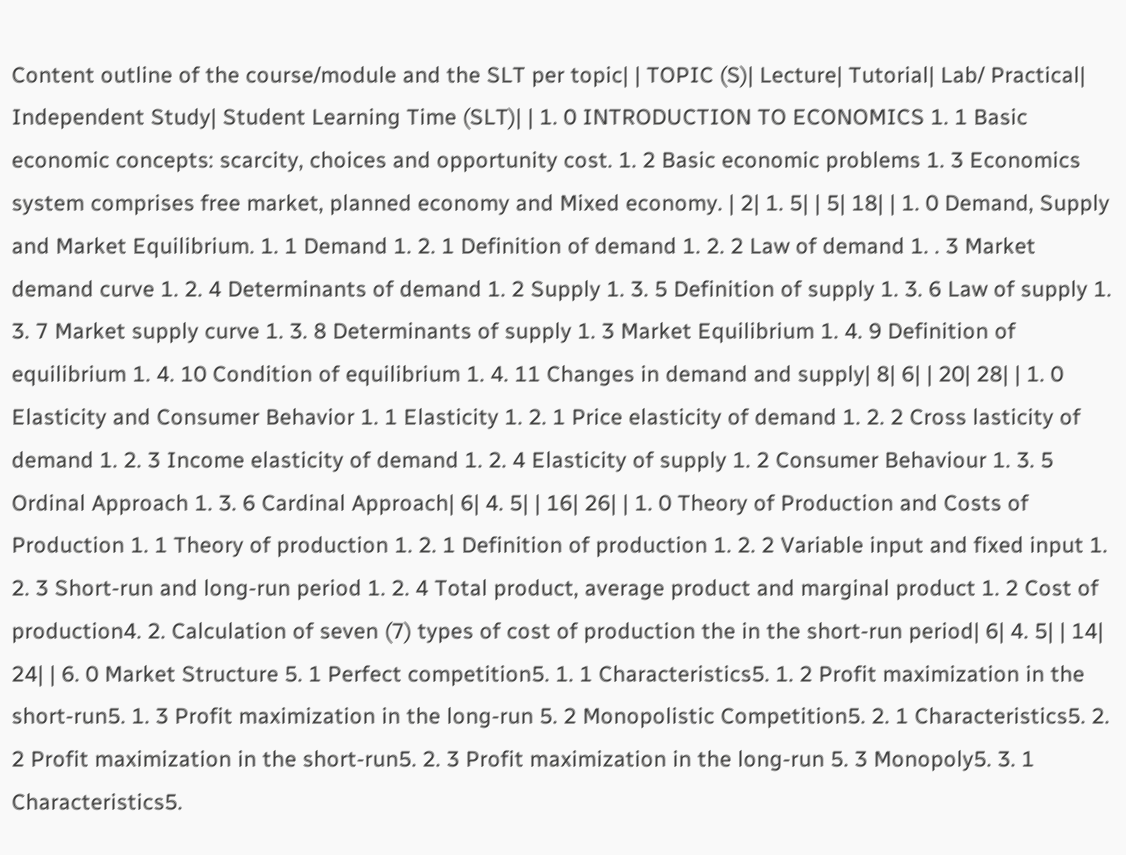Content outline of the course/module and the SLT per topic| | TOPIC (S)| Lecture| Tutorial| Lab/ Practical| Independent Study| Student Learning Time (SLT)| | 1. 0 INTRODUCTION TO ECONOMICS 1. 1 Basic economic concepts: scarcity, choices and opportunity cost. 1. 2 Basic economic problems 1. 3 Economics system comprises free market, planned economy and Mixed economy. | 2| 1. 5| | 5| 18| | 1. 0 Demand, Supply and Market Equilibrium. 1. 1 Demand 1. 2. 1 Definition of demand 1. 2. 2 Law of demand 1. . 3 Market demand curve 1. 2. 4 Determinants of demand 1. 2 Supply 1. 3. 5 Definition of supply 1. 3. 6 Law of supply 1. 3. 7 Market supply curve 1. 3. 8 Determinants of supply 1. 3 Market Equilibrium 1. 4. 9 Definition of equilibrium 1. 4. 10 Condition of equilibrium 1. 4. 11 Changes in demand and supply| 8| 6| | 20| 28| | 1. 0 Elasticity and Consumer Behavior 1. 1 Elasticity 1. 2. 1 Price elasticity of demand 1. 2. 2 Cross lasticity of demand 1. 2. 3 Income elasticity of demand 1. 2. 4 Elasticity of supply 1. 2 Consumer Behaviour 1. 3. 5 Ordinal Approach 1. 3. 6 Cardinal Approach| 6| 4. 5| | 16| 26| | 1. 0 Theory of Production and Costs of Production 1. 1 Theory of production 1. 2. 1 Definition of production 1. 2. 2 Variable input and fixed input 1. 2. 3 Short-run and long-run period 1. 2. 4 Total product, average product and marginal product 1. 2 Cost of production4. 2. Calculation of seven (7) types of cost of production the in the short-run period| 6| 4. 5| | 14| 24| | 6. 0 Market Structure 5. 1 Perfect competition5. 1. 1 Characteristics5. 1. 2 Profit maximization in the short-run5. 1. 3 Profit maximization in the long-run 5. 2 Monopolistic Competition5. 2. 1 Characteristics5. 2. 2 Profit maximization in the short-run5. 2. 3 Profit maximization in the long-run 5. 3 Monopoly5. 3. 1 Characteristics5.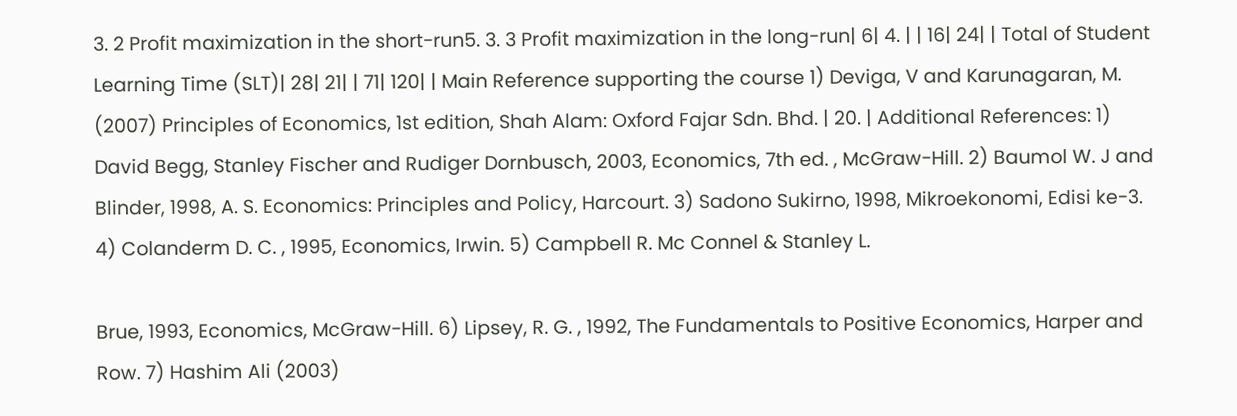3. 2 Profit maximization in the short-run5. 3. 3 Profit maximization in the long-run| 6| 4. | | 16| 24| | Total of Student Learning Time (SLT)| 28| 21| | 71| 120| | Main Reference supporting the course 1) Deviga, V and Karunagaran, M. (2007) Principles of Economics, 1st edition, Shah Alam: Oxford Fajar Sdn. Bhd. | 20. | Additional References: 1) David Begg, Stanley Fischer and Rudiger Dornbusch, 2003, Economics, 7th ed. , McGraw-Hill. 2) Baumol W. J and Blinder, 1998, A. S. Economics: Principles and Policy, Harcourt. 3) Sadono Sukirno, 1998, Mikroekonomi, Edisi ke-3. 4) Colanderm D. C. , 1995, Economics, Irwin. 5) Campbell R. Mc Connel & Stanley L.

Brue, 1993, Economics, McGraw-Hill. 6) Lipsey, R. G. , 1992, The Fundamentals to Positive Economics, Harper and Row. 7) Hashim Ali (2003)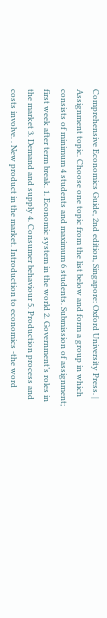Comprehensive Economics Guide, 2nd edition, Singapore: Oxford University Press. | Assignment topic. Choose one topic from the list below and form a group in which consists of minimum 4 students and maximum 6 students. Submission of assignment; first week after term break. 1. Economic system in the world 2. Government’s roles in the market 3. Demand and supply 4. Consumer behaviour 5. Production process and costs involve. . New product in the market. Introduction to economics -the word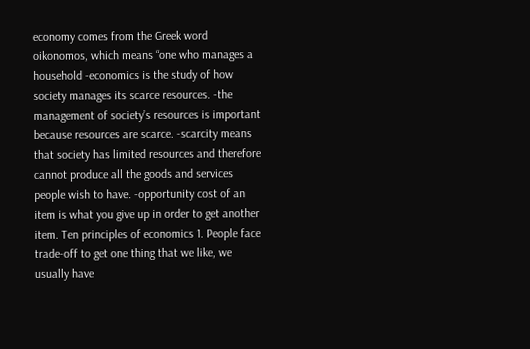economy comes from the Greek word oikonomos, which means “one who manages a household -economics is the study of how society manages its scarce resources. -the management of society’s resources is important because resources are scarce. -scarcity means that society has limited resources and therefore cannot produce all the goods and services people wish to have. -opportunity cost of an item is what you give up in order to get another item. Ten principles of economics 1. People face trade-off to get one thing that we like, we usually have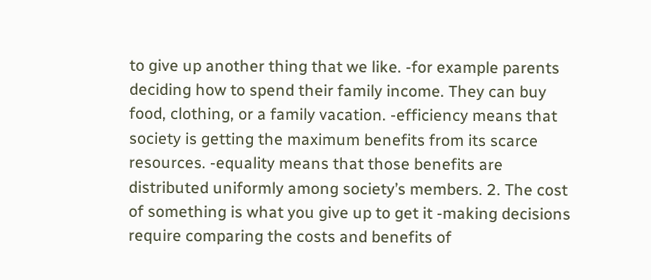to give up another thing that we like. -for example parents deciding how to spend their family income. They can buy food, clothing, or a family vacation. -efficiency means that society is getting the maximum benefits from its scarce resources. -equality means that those benefits are distributed uniformly among society’s members. 2. The cost of something is what you give up to get it -making decisions require comparing the costs and benefits of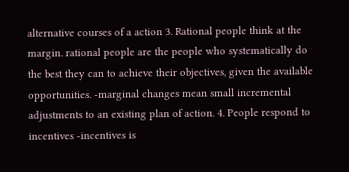alternative courses of a action 3. Rational people think at the margin. rational people are the people who systematically do the best they can to achieve their objectives, given the available opportunities. -marginal changes mean small incremental adjustments to an existing plan of action. 4. People respond to incentives -incentives is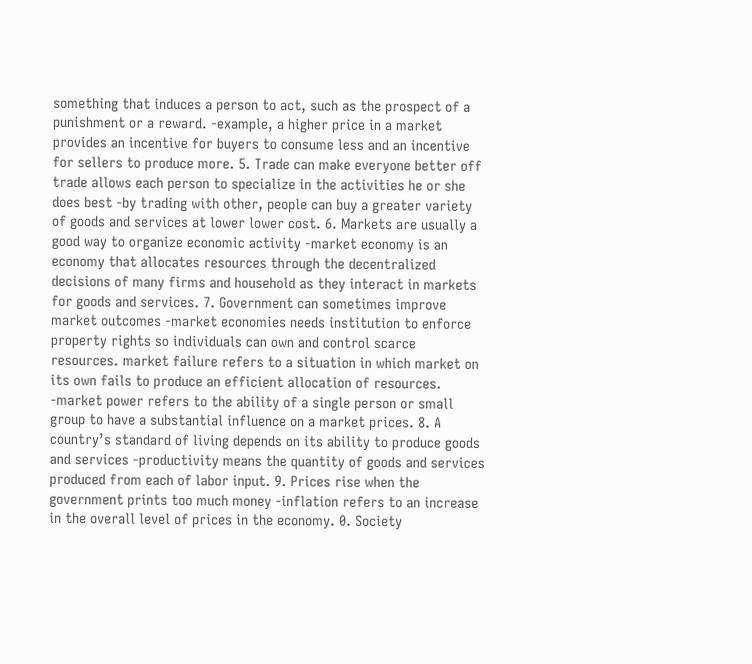something that induces a person to act, such as the prospect of a punishment or a reward. -example, a higher price in a market provides an incentive for buyers to consume less and an incentive for sellers to produce more. 5. Trade can make everyone better off trade allows each person to specialize in the activities he or she does best -by trading with other, people can buy a greater variety of goods and services at lower lower cost. 6. Markets are usually a good way to organize economic activity -market economy is an economy that allocates resources through the decentralized decisions of many firms and household as they interact in markets for goods and services. 7. Government can sometimes improve market outcomes -market economies needs institution to enforce property rights so individuals can own and control scarce resources. market failure refers to a situation in which market on its own fails to produce an efficient allocation of resources. -market power refers to the ability of a single person or small group to have a substantial influence on a market prices. 8. A country’s standard of living depends on its ability to produce goods and services -productivity means the quantity of goods and services produced from each of labor input. 9. Prices rise when the government prints too much money -inflation refers to an increase in the overall level of prices in the economy. 0. Society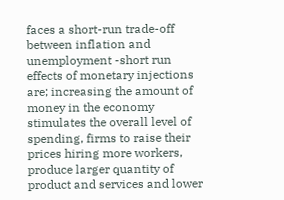faces a short-run trade-off between inflation and unemployment -short run effects of monetary injections are; increasing the amount of money in the economy stimulates the overall level of spending, firms to raise their prices hiring more workers, produce larger quantity of product and services and lower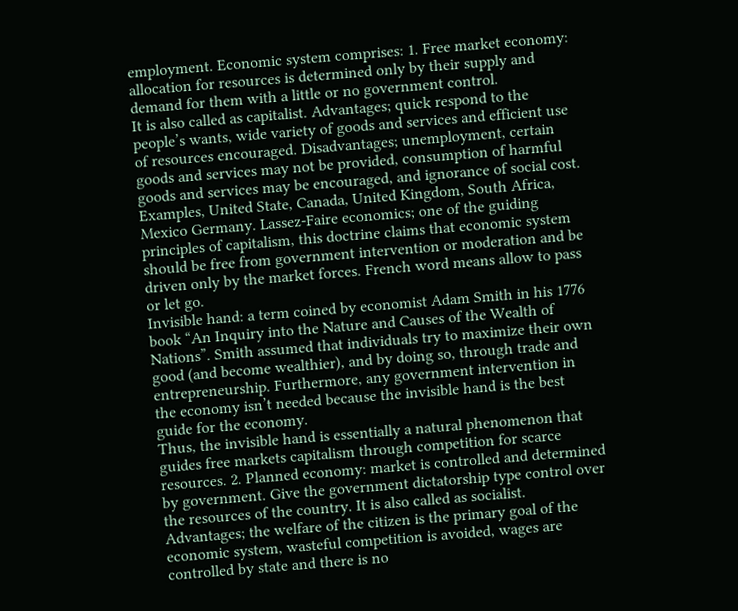employment. Economic system comprises: 1. Free market economy: allocation for resources is determined only by their supply and demand for them with a little or no government control.
It is also called as capitalist. Advantages; quick respond to the people’s wants, wide variety of goods and services and efficient use of resources encouraged. Disadvantages; unemployment, certain goods and services may not be provided, consumption of harmful goods and services may be encouraged, and ignorance of social cost.
Examples, United State, Canada, United Kingdom, South Africa, Mexico Germany. Lassez-Faire economics; one of the guiding principles of capitalism, this doctrine claims that economic system should be free from government intervention or moderation and be driven only by the market forces. French word means allow to pass or let go.
Invisible hand: a term coined by economist Adam Smith in his 1776 book “An Inquiry into the Nature and Causes of the Wealth of Nations”. Smith assumed that individuals try to maximize their own good (and become wealthier), and by doing so, through trade and entrepreneurship. Furthermore, any government intervention in the economy isn’t needed because the invisible hand is the best guide for the economy.
Thus, the invisible hand is essentially a natural phenomenon that guides free markets capitalism through competition for scarce resources. 2. Planned economy: market is controlled and determined by government. Give the government dictatorship type control over the resources of the country. It is also called as socialist.
Advantages; the welfare of the citizen is the primary goal of the economic system, wasteful competition is avoided, wages are controlled by state and there is no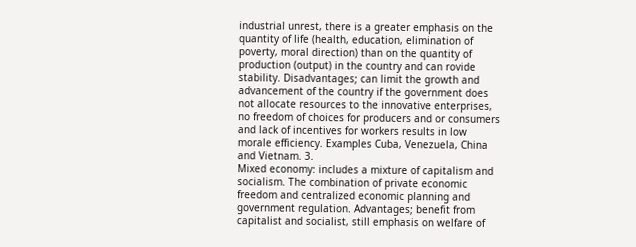industrial unrest, there is a greater emphasis on the quantity of life (health, education, elimination of poverty, moral direction) than on the quantity of production (output) in the country and can rovide stability. Disadvantages; can limit the growth and advancement of the country if the government does not allocate resources to the innovative enterprises, no freedom of choices for producers and or consumers and lack of incentives for workers results in low morale efficiency. Examples Cuba, Venezuela, China and Vietnam. 3.
Mixed economy: includes a mixture of capitalism and socialism. The combination of private economic freedom and centralized economic planning and government regulation. Advantages; benefit from capitalist and socialist, still emphasis on welfare of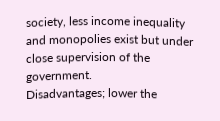society, less income inequality and monopolies exist but under close supervision of the government.
Disadvantages; lower the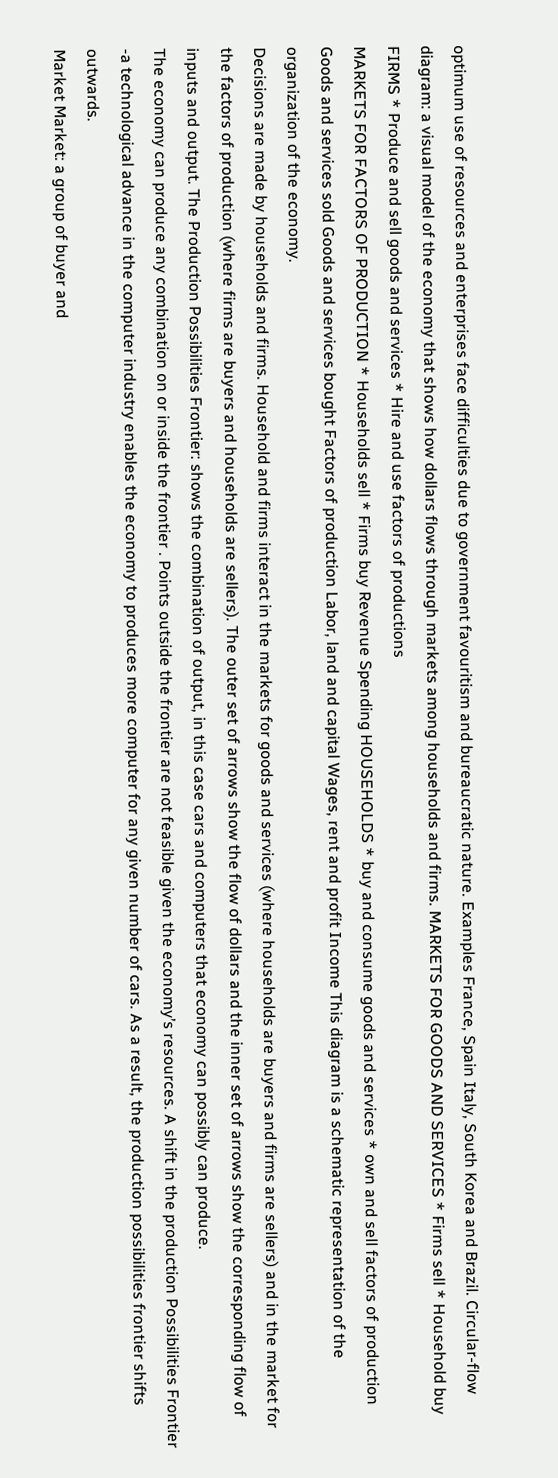optimum use of resources and enterprises face difficulties due to government favouritism and bureaucratic nature. Examples France, Spain Italy, South Korea and Brazil. Circular-flow diagram: a visual model of the economy that shows how dollars flows through markets among households and firms. MARKETS FOR GOODS AND SERVICES * Firms sell * Household buy FIRMS * Produce and sell goods and services * Hire and use factors of productions
MARKETS FOR FACTORS OF PRODUCTION * Households sell * Firms buy Revenue Spending HOUSEHOLDS * buy and consume goods and services * own and sell factors of production Goods and services sold Goods and services bought Factors of production Labor, land and capital Wages, rent and profit Income This diagram is a schematic representation of the organization of the economy.
Decisions are made by households and firms. Household and firms interact in the markets for goods and services (where households are buyers and firms are sellers) and in the market for the factors of production (where firms are buyers and households are sellers). The outer set of arrows show the flow of dollars and the inner set of arrows show the corresponding flow of inputs and output. The Production Possibilities Frontier: shows the combination of output, in this case cars and computers that economy can possibly can produce.
The economy can produce any combination on or inside the frontier . Points outside the frontier are not feasible given the economy’s resources. A shift in the production Possibilities Frontier -a technological advance in the computer industry enables the economy to produces more computer for any given number of cars. As a result, the production possibilities frontier shifts outwards.
Market Market: a group of buyer and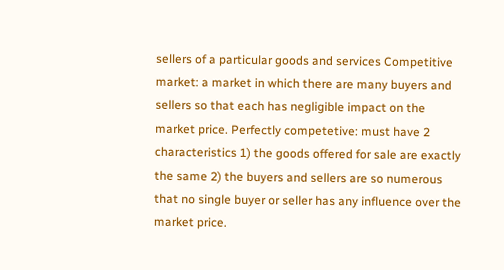sellers of a particular goods and services Competitive market: a market in which there are many buyers and sellers so that each has negligible impact on the market price. Perfectly competetive: must have 2 characteristics 1) the goods offered for sale are exactly the same 2) the buyers and sellers are so numerous that no single buyer or seller has any influence over the market price.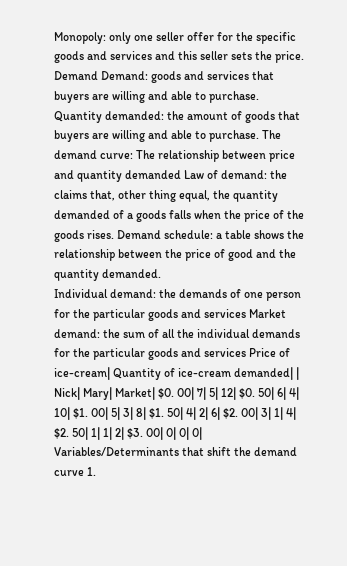Monopoly: only one seller offer for the specific goods and services and this seller sets the price. Demand Demand: goods and services that buyers are willing and able to purchase. Quantity demanded: the amount of goods that buyers are willing and able to purchase. The demand curve: The relationship between price and quantity demanded Law of demand: the claims that, other thing equal, the quantity demanded of a goods falls when the price of the goods rises. Demand schedule: a table shows the relationship between the price of good and the quantity demanded.
Individual demand: the demands of one person for the particular goods and services Market demand: the sum of all the individual demands for the particular goods and services Price of ice-cream| Quantity of ice-cream demanded| | Nick| Mary| Market| $0. 00| 7| 5| 12| $0. 50| 6| 4| 10| $1. 00| 5| 3| 8| $1. 50| 4| 2| 6| $2. 00| 3| 1| 4| $2. 50| 1| 1| 2| $3. 00| 0| 0| 0| Variables/Determinants that shift the demand curve 1.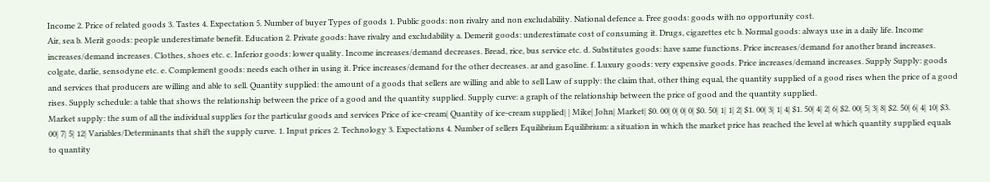Income 2. Price of related goods 3. Tastes 4. Expectation 5. Number of buyer Types of goods 1. Public goods: non rivalry and non excludability. National defence a. Free goods: goods with no opportunity cost.
Air, sea b. Merit goods: people underestimate benefit. Education 2. Private goods: have rivalry and excludability a. Demerit goods: underestimate cost of consuming it. Drugs, cigarettes etc b. Normal goods: always use in a daily life. Income increases/demand increases. Clothes, shoes etc. c. Inferior goods: lower quality. Income increases/demand decreases. Bread, rice, bus service etc. d. Substitutes goods: have same functions. Price increases/demand for another brand increases. colgate, darlie, sensodyne etc. e. Complement goods: needs each other in using it. Price increases/demand for the other decreases. ar and gasoline. f. Luxury goods: very expensive goods. Price increases/demand increases. Supply Supply: goods and services that producers are willing and able to sell. Quantity supplied: the amount of a goods that sellers are willing and able to sell Law of supply: the claim that, other thing equal, the quantity supplied of a good rises when the price of a good rises. Supply schedule: a table that shows the relationship between the price of a good and the quantity supplied. Supply curve: a graph of the relationship between the price of good and the quantity supplied.
Market supply: the sum of all the individual supplies for the particular goods and services Price of ice-cream| Quantity of ice-cream supplied| | Mike| John| Market| $0. 00| 0| 0| 0| $0. 50| 1| 1| 2| $1. 00| 3| 1| 4| $1. 50| 4| 2| 6| $2. 00| 5| 3| 8| $2. 50| 6| 4| 10| $3. 00| 7| 5| 12| Variables/Determinants that shift the supply curve. 1. Input prices 2. Technology 3. Expectations 4. Number of sellers Equilibrium Equilibrium: a situation in which the market price has reached the level at which quantity supplied equals to quantity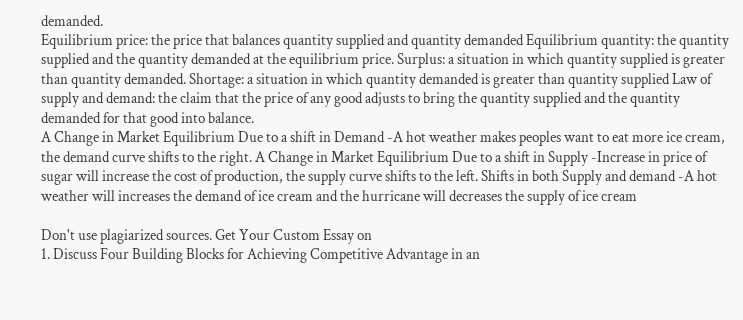demanded.
Equilibrium price: the price that balances quantity supplied and quantity demanded Equilibrium quantity: the quantity supplied and the quantity demanded at the equilibrium price. Surplus: a situation in which quantity supplied is greater than quantity demanded. Shortage: a situation in which quantity demanded is greater than quantity supplied Law of supply and demand: the claim that the price of any good adjusts to bring the quantity supplied and the quantity demanded for that good into balance.
A Change in Market Equilibrium Due to a shift in Demand -A hot weather makes peoples want to eat more ice cream, the demand curve shifts to the right. A Change in Market Equilibrium Due to a shift in Supply -Increase in price of sugar will increase the cost of production, the supply curve shifts to the left. Shifts in both Supply and demand -A hot weather will increases the demand of ice cream and the hurricane will decreases the supply of ice cream

Don't use plagiarized sources. Get Your Custom Essay on
1. Discuss Four Building Blocks for Achieving Competitive Advantage in an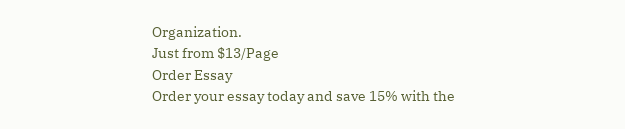Organization.
Just from $13/Page
Order Essay
Order your essay today and save 15% with the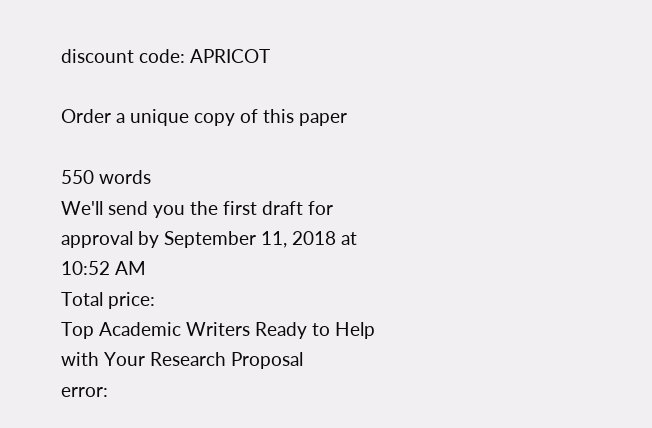discount code: APRICOT

Order a unique copy of this paper

550 words
We'll send you the first draft for approval by September 11, 2018 at 10:52 AM
Total price:
Top Academic Writers Ready to Help
with Your Research Proposal
error: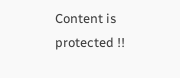Content is protected !!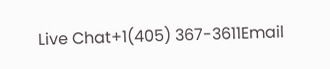Live Chat+1(405) 367-3611Email